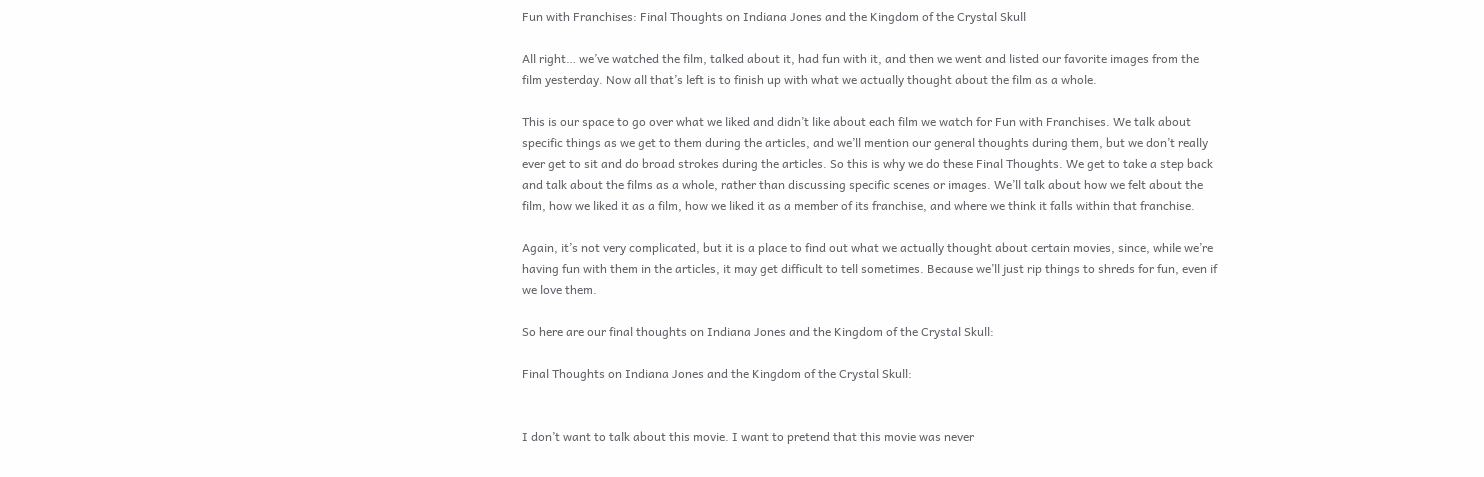Fun with Franchises: Final Thoughts on Indiana Jones and the Kingdom of the Crystal Skull

All right… we’ve watched the film, talked about it, had fun with it, and then we went and listed our favorite images from the film yesterday. Now all that’s left is to finish up with what we actually thought about the film as a whole.

This is our space to go over what we liked and didn’t like about each film we watch for Fun with Franchises. We talk about specific things as we get to them during the articles, and we’ll mention our general thoughts during them, but we don’t really ever get to sit and do broad strokes during the articles. So this is why we do these Final Thoughts. We get to take a step back and talk about the films as a whole, rather than discussing specific scenes or images. We’ll talk about how we felt about the film, how we liked it as a film, how we liked it as a member of its franchise, and where we think it falls within that franchise.

Again, it’s not very complicated, but it is a place to find out what we actually thought about certain movies, since, while we’re having fun with them in the articles, it may get difficult to tell sometimes. Because we’ll just rip things to shreds for fun, even if we love them.

So here are our final thoughts on Indiana Jones and the Kingdom of the Crystal Skull:

Final Thoughts on Indiana Jones and the Kingdom of the Crystal Skull:


I don’t want to talk about this movie. I want to pretend that this movie was never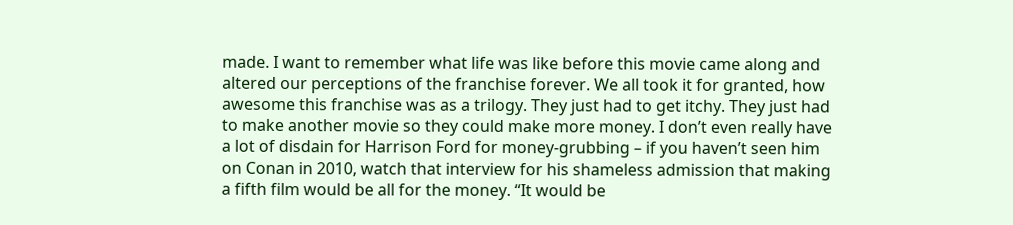made. I want to remember what life was like before this movie came along and altered our perceptions of the franchise forever. We all took it for granted, how awesome this franchise was as a trilogy. They just had to get itchy. They just had to make another movie so they could make more money. I don’t even really have a lot of disdain for Harrison Ford for money-grubbing – if you haven’t seen him on Conan in 2010, watch that interview for his shameless admission that making a fifth film would be all for the money. “It would be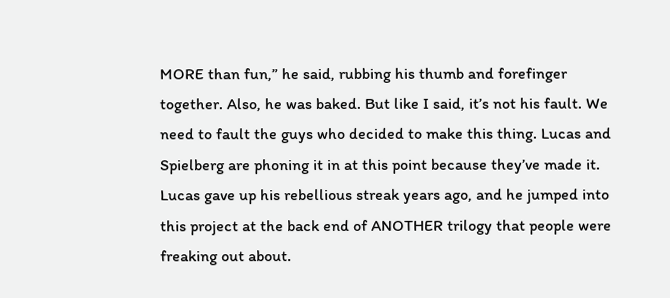MORE than fun,” he said, rubbing his thumb and forefinger together. Also, he was baked. But like I said, it’s not his fault. We need to fault the guys who decided to make this thing. Lucas and Spielberg are phoning it in at this point because they’ve made it. Lucas gave up his rebellious streak years ago, and he jumped into this project at the back end of ANOTHER trilogy that people were freaking out about.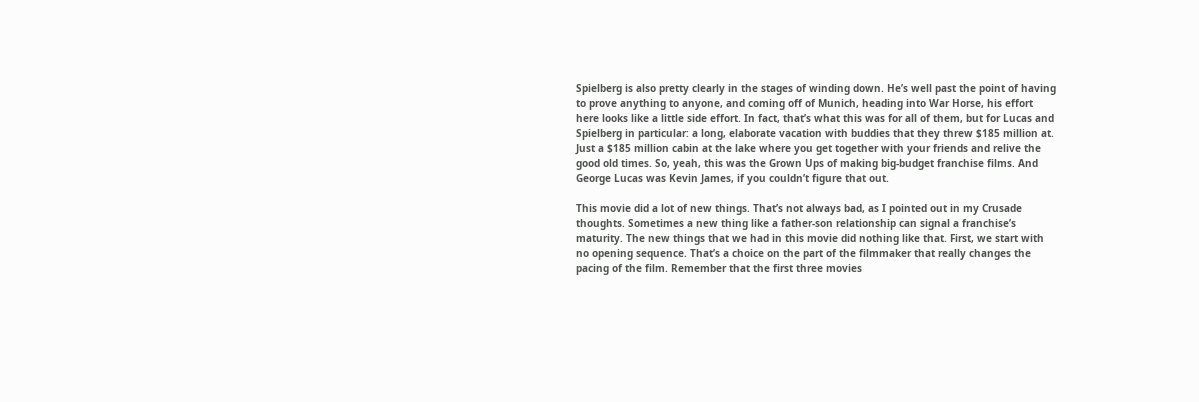Spielberg is also pretty clearly in the stages of winding down. He’s well past the point of having to prove anything to anyone, and coming off of Munich, heading into War Horse, his effort here looks like a little side effort. In fact, that’s what this was for all of them, but for Lucas and Spielberg in particular: a long, elaborate vacation with buddies that they threw $185 million at. Just a $185 million cabin at the lake where you get together with your friends and relive the good old times. So, yeah, this was the Grown Ups of making big-budget franchise films. And George Lucas was Kevin James, if you couldn’t figure that out.

This movie did a lot of new things. That’s not always bad, as I pointed out in my Crusade thoughts. Sometimes a new thing like a father-son relationship can signal a franchise’s maturity. The new things that we had in this movie did nothing like that. First, we start with no opening sequence. That’s a choice on the part of the filmmaker that really changes the pacing of the film. Remember that the first three movies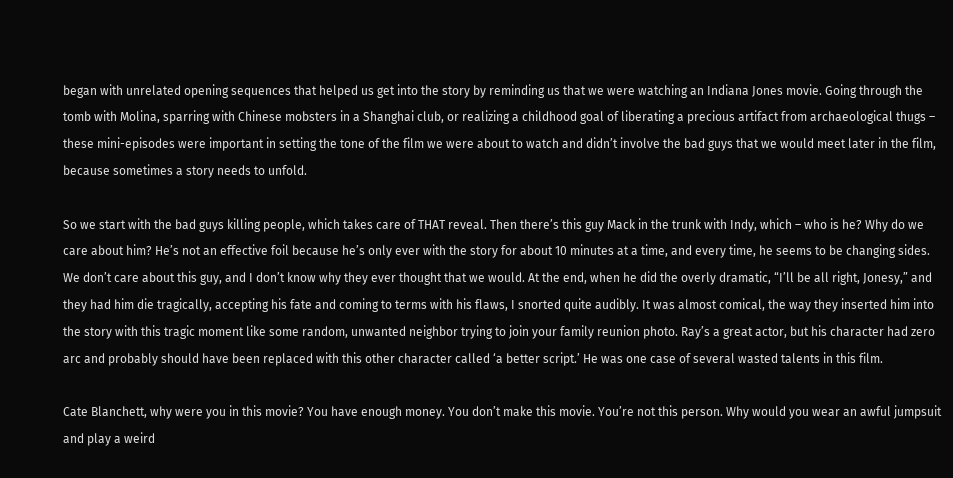began with unrelated opening sequences that helped us get into the story by reminding us that we were watching an Indiana Jones movie. Going through the tomb with Molina, sparring with Chinese mobsters in a Shanghai club, or realizing a childhood goal of liberating a precious artifact from archaeological thugs – these mini-episodes were important in setting the tone of the film we were about to watch and didn’t involve the bad guys that we would meet later in the film, because sometimes a story needs to unfold.

So we start with the bad guys killing people, which takes care of THAT reveal. Then there’s this guy Mack in the trunk with Indy, which – who is he? Why do we care about him? He’s not an effective foil because he’s only ever with the story for about 10 minutes at a time, and every time, he seems to be changing sides. We don’t care about this guy, and I don’t know why they ever thought that we would. At the end, when he did the overly dramatic, “I’ll be all right, Jonesy,” and they had him die tragically, accepting his fate and coming to terms with his flaws, I snorted quite audibly. It was almost comical, the way they inserted him into the story with this tragic moment like some random, unwanted neighbor trying to join your family reunion photo. Ray’s a great actor, but his character had zero arc and probably should have been replaced with this other character called ‘a better script.’ He was one case of several wasted talents in this film.

Cate Blanchett, why were you in this movie? You have enough money. You don’t make this movie. You’re not this person. Why would you wear an awful jumpsuit and play a weird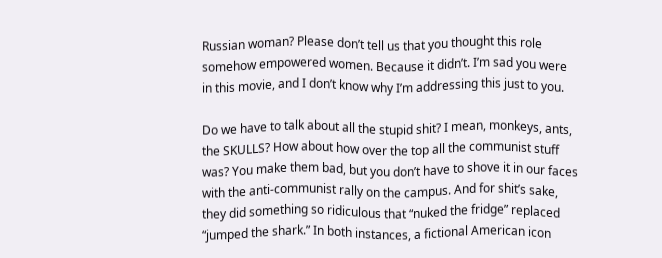Russian woman? Please don’t tell us that you thought this role somehow empowered women. Because it didn’t. I’m sad you were in this movie, and I don’t know why I’m addressing this just to you.

Do we have to talk about all the stupid shit? I mean, monkeys, ants, the SKULLS? How about how over the top all the communist stuff was? You make them bad, but you don’t have to shove it in our faces with the anti-communist rally on the campus. And for shit’s sake, they did something so ridiculous that “nuked the fridge” replaced “jumped the shark.” In both instances, a fictional American icon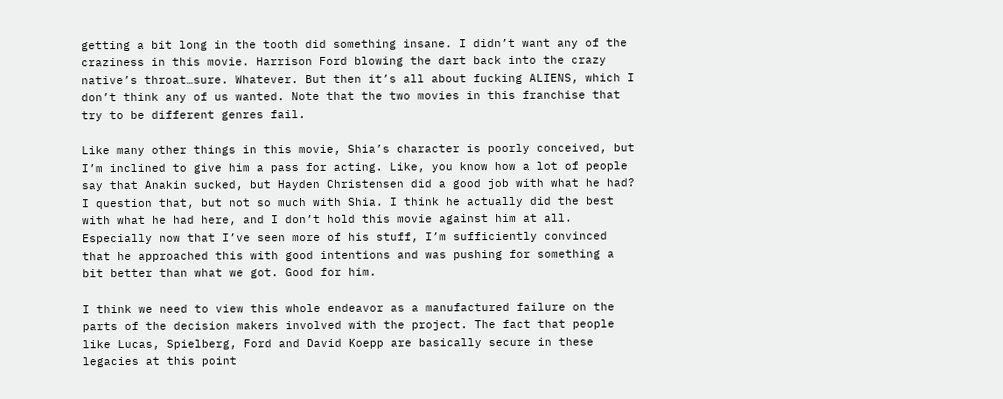getting a bit long in the tooth did something insane. I didn’t want any of the craziness in this movie. Harrison Ford blowing the dart back into the crazy native’s throat…sure. Whatever. But then it’s all about fucking ALIENS, which I don’t think any of us wanted. Note that the two movies in this franchise that try to be different genres fail.

Like many other things in this movie, Shia’s character is poorly conceived, but I’m inclined to give him a pass for acting. Like, you know how a lot of people say that Anakin sucked, but Hayden Christensen did a good job with what he had? I question that, but not so much with Shia. I think he actually did the best with what he had here, and I don’t hold this movie against him at all. Especially now that I’ve seen more of his stuff, I’m sufficiently convinced that he approached this with good intentions and was pushing for something a bit better than what we got. Good for him.

I think we need to view this whole endeavor as a manufactured failure on the parts of the decision makers involved with the project. The fact that people like Lucas, Spielberg, Ford and David Koepp are basically secure in these legacies at this point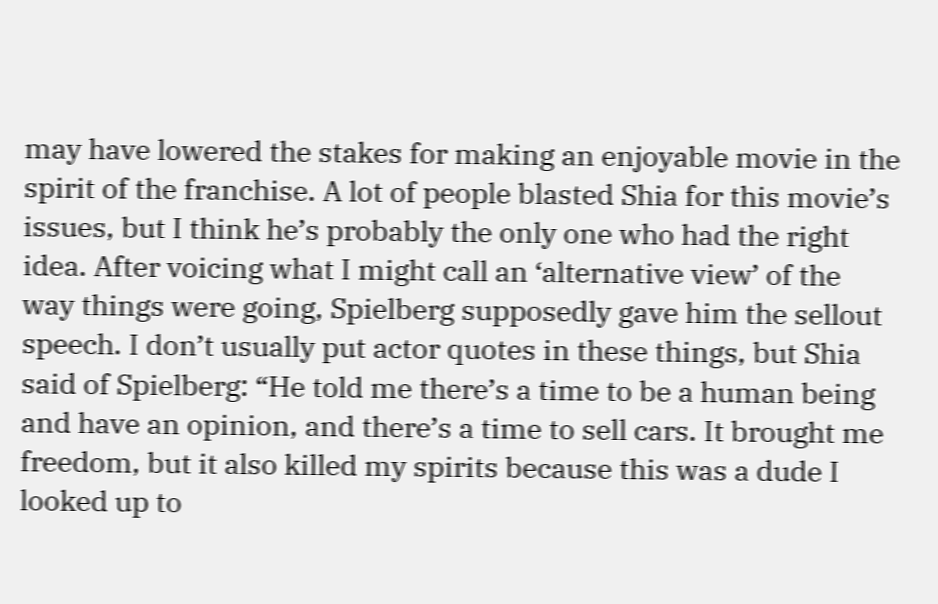may have lowered the stakes for making an enjoyable movie in the spirit of the franchise. A lot of people blasted Shia for this movie’s issues, but I think he’s probably the only one who had the right idea. After voicing what I might call an ‘alternative view’ of the way things were going, Spielberg supposedly gave him the sellout speech. I don’t usually put actor quotes in these things, but Shia said of Spielberg: “He told me there’s a time to be a human being and have an opinion, and there’s a time to sell cars. It brought me freedom, but it also killed my spirits because this was a dude I looked up to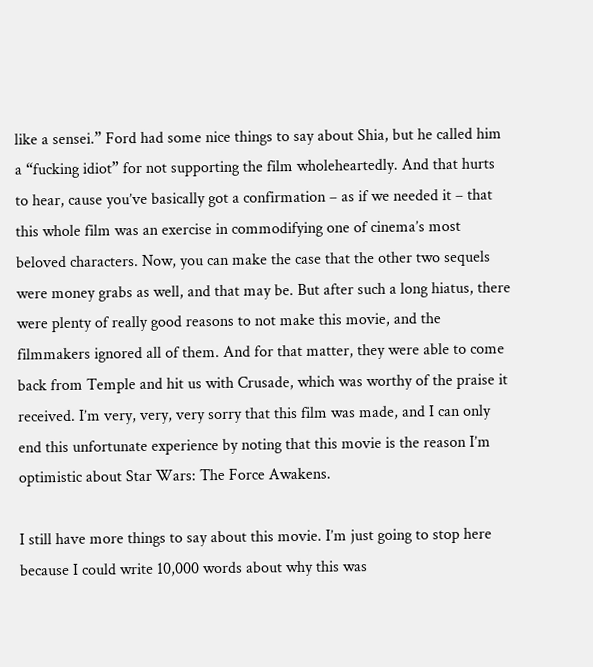like a sensei.” Ford had some nice things to say about Shia, but he called him a “fucking idiot” for not supporting the film wholeheartedly. And that hurts to hear, cause you’ve basically got a confirmation – as if we needed it – that this whole film was an exercise in commodifying one of cinema’s most beloved characters. Now, you can make the case that the other two sequels were money grabs as well, and that may be. But after such a long hiatus, there were plenty of really good reasons to not make this movie, and the filmmakers ignored all of them. And for that matter, they were able to come back from Temple and hit us with Crusade, which was worthy of the praise it received. I’m very, very, very sorry that this film was made, and I can only end this unfortunate experience by noting that this movie is the reason I’m optimistic about Star Wars: The Force Awakens.

I still have more things to say about this movie. I’m just going to stop here because I could write 10,000 words about why this was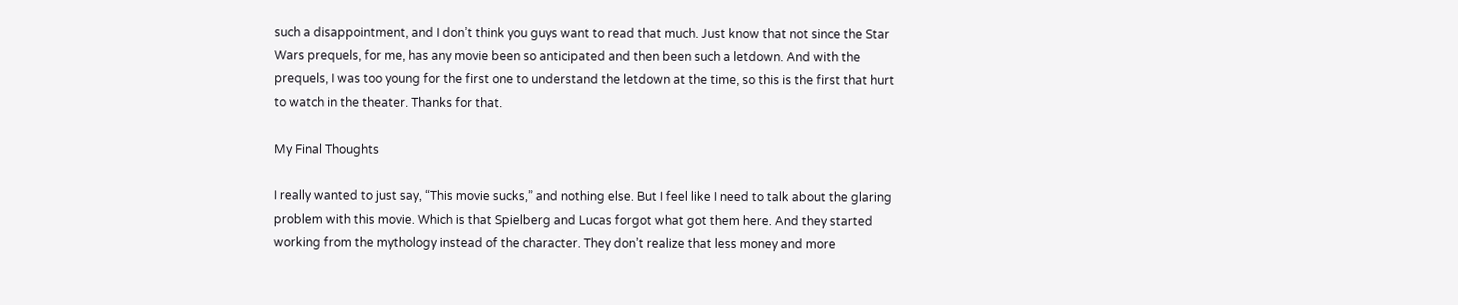such a disappointment, and I don’t think you guys want to read that much. Just know that not since the Star Wars prequels, for me, has any movie been so anticipated and then been such a letdown. And with the prequels, I was too young for the first one to understand the letdown at the time, so this is the first that hurt to watch in the theater. Thanks for that.

My Final Thoughts

I really wanted to just say, “This movie sucks,” and nothing else. But I feel like I need to talk about the glaring problem with this movie. Which is that Spielberg and Lucas forgot what got them here. And they started working from the mythology instead of the character. They don’t realize that less money and more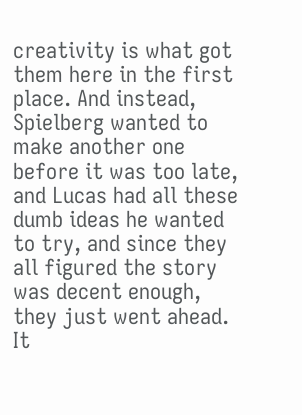creativity is what got them here in the first place. And instead, Spielberg wanted to make another one before it was too late, and Lucas had all these dumb ideas he wanted to try, and since they all figured the story was decent enough, they just went ahead. It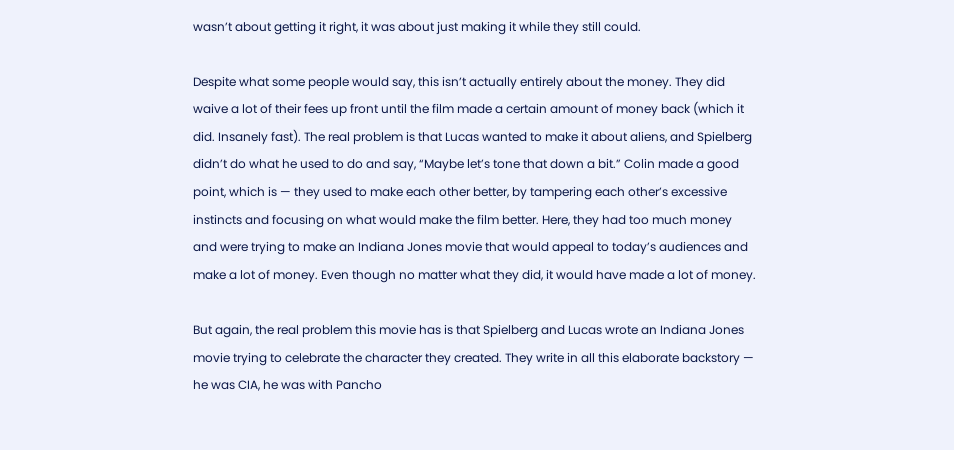wasn’t about getting it right, it was about just making it while they still could.

Despite what some people would say, this isn’t actually entirely about the money. They did waive a lot of their fees up front until the film made a certain amount of money back (which it did. Insanely fast). The real problem is that Lucas wanted to make it about aliens, and Spielberg didn’t do what he used to do and say, “Maybe let’s tone that down a bit.” Colin made a good point, which is — they used to make each other better, by tampering each other’s excessive instincts and focusing on what would make the film better. Here, they had too much money and were trying to make an Indiana Jones movie that would appeal to today’s audiences and make a lot of money. Even though no matter what they did, it would have made a lot of money.

But again, the real problem this movie has is that Spielberg and Lucas wrote an Indiana Jones movie trying to celebrate the character they created. They write in all this elaborate backstory — he was CIA, he was with Pancho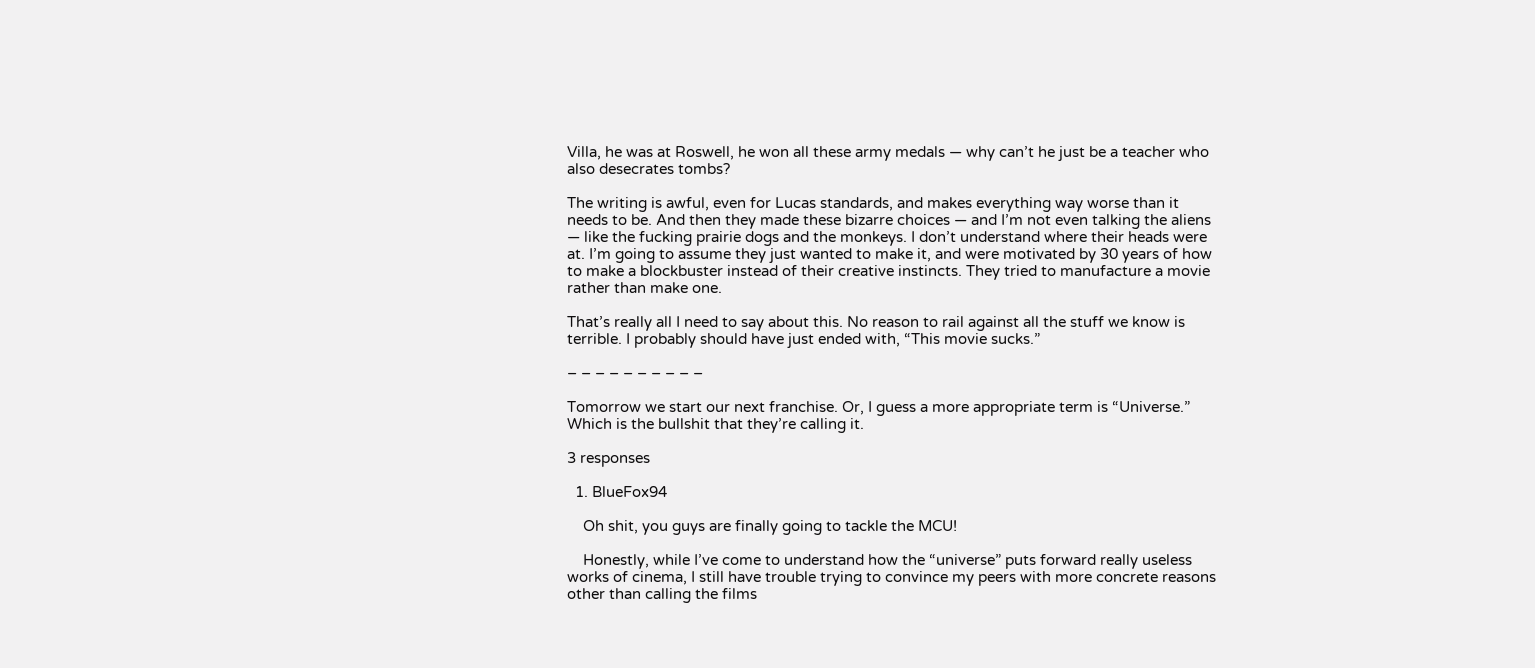Villa, he was at Roswell, he won all these army medals — why can’t he just be a teacher who also desecrates tombs?

The writing is awful, even for Lucas standards, and makes everything way worse than it needs to be. And then they made these bizarre choices — and I’m not even talking the aliens — like the fucking prairie dogs and the monkeys. I don’t understand where their heads were at. I’m going to assume they just wanted to make it, and were motivated by 30 years of how to make a blockbuster instead of their creative instincts. They tried to manufacture a movie rather than make one.

That’s really all I need to say about this. No reason to rail against all the stuff we know is terrible. I probably should have just ended with, “This movie sucks.”

– – – – – – – – – –

Tomorrow we start our next franchise. Or, I guess a more appropriate term is “Universe.” Which is the bullshit that they’re calling it.

3 responses

  1. BlueFox94

    Oh shit, you guys are finally going to tackle the MCU!

    Honestly, while I’ve come to understand how the “universe” puts forward really useless works of cinema, I still have trouble trying to convince my peers with more concrete reasons other than calling the films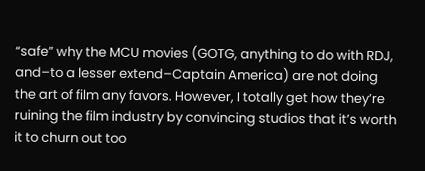“safe” why the MCU movies (GOTG, anything to do with RDJ, and–to a lesser extend–Captain America) are not doing the art of film any favors. However, I totally get how they’re ruining the film industry by convincing studios that it’s worth it to churn out too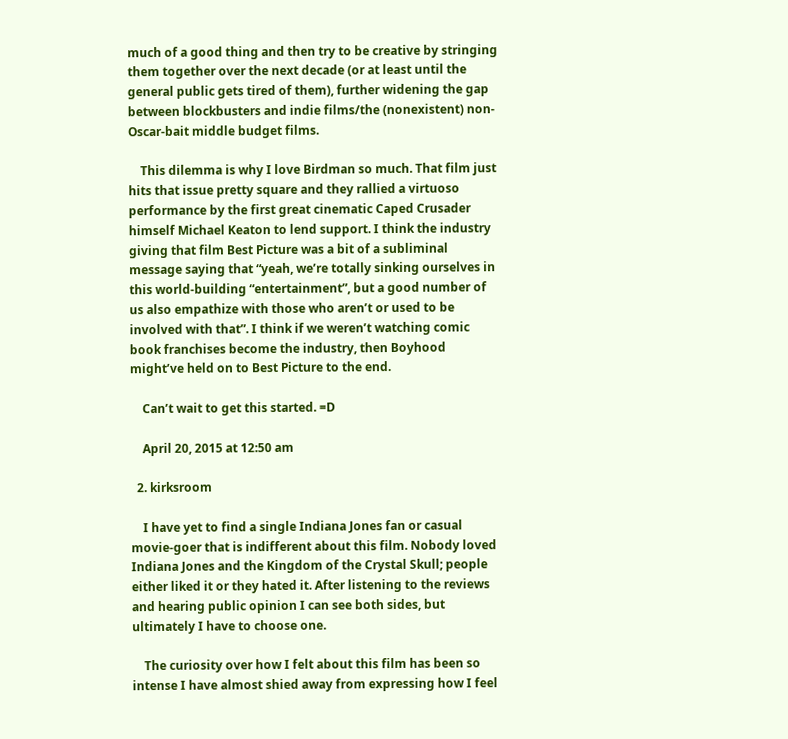much of a good thing and then try to be creative by stringing them together over the next decade (or at least until the general public gets tired of them), further widening the gap between blockbusters and indie films/the (nonexistent) non-Oscar-bait middle budget films.

    This dilemma is why I love Birdman so much. That film just hits that issue pretty square and they rallied a virtuoso performance by the first great cinematic Caped Crusader himself Michael Keaton to lend support. I think the industry giving that film Best Picture was a bit of a subliminal message saying that “yeah, we’re totally sinking ourselves in this world-building “entertainment”, but a good number of us also empathize with those who aren’t or used to be involved with that”. I think if we weren’t watching comic book franchises become the industry, then Boyhood might’ve held on to Best Picture to the end.

    Can’t wait to get this started. =D

    April 20, 2015 at 12:50 am

  2. kirksroom

    I have yet to find a single Indiana Jones fan or casual movie-goer that is indifferent about this film. Nobody loved Indiana Jones and the Kingdom of the Crystal Skull; people either liked it or they hated it. After listening to the reviews and hearing public opinion I can see both sides, but ultimately I have to choose one.

    The curiosity over how I felt about this film has been so intense I have almost shied away from expressing how I feel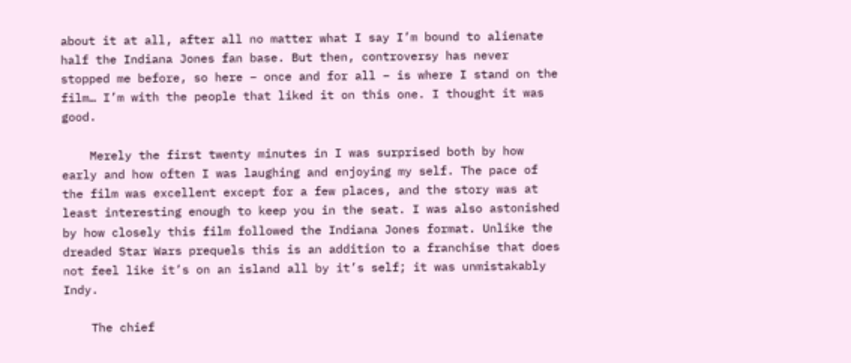about it at all, after all no matter what I say I’m bound to alienate half the Indiana Jones fan base. But then, controversy has never stopped me before, so here – once and for all – is where I stand on the film… I’m with the people that liked it on this one. I thought it was good.

    Merely the first twenty minutes in I was surprised both by how early and how often I was laughing and enjoying my self. The pace of the film was excellent except for a few places, and the story was at least interesting enough to keep you in the seat. I was also astonished by how closely this film followed the Indiana Jones format. Unlike the dreaded Star Wars prequels this is an addition to a franchise that does not feel like it’s on an island all by it’s self; it was unmistakably Indy.

    The chief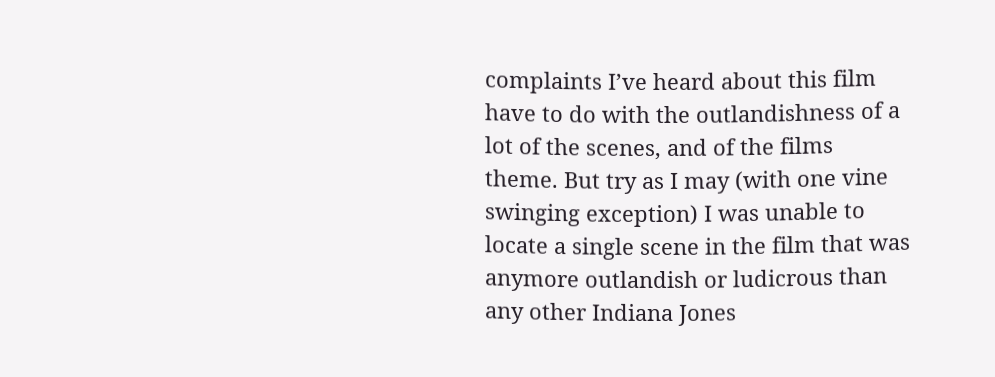complaints I’ve heard about this film have to do with the outlandishness of a lot of the scenes, and of the films theme. But try as I may (with one vine swinging exception) I was unable to locate a single scene in the film that was anymore outlandish or ludicrous than any other Indiana Jones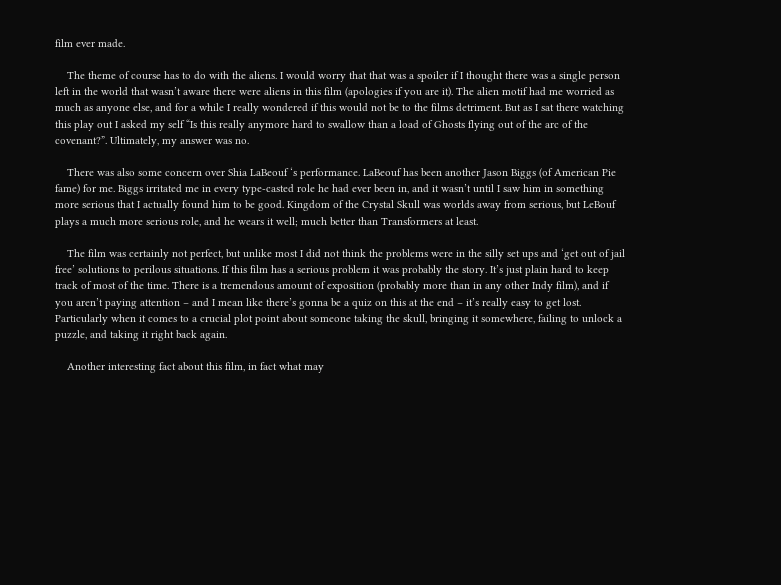film ever made.

    The theme of course has to do with the aliens. I would worry that that was a spoiler if I thought there was a single person left in the world that wasn’t aware there were aliens in this film (apologies if you are it). The alien motif had me worried as much as anyone else, and for a while I really wondered if this would not be to the films detriment. But as I sat there watching this play out I asked my self “Is this really anymore hard to swallow than a load of Ghosts flying out of the arc of the covenant?”. Ultimately, my answer was no.

    There was also some concern over Shia LaBeouf ‘s performance. LaBeouf has been another Jason Biggs (of American Pie fame) for me. Biggs irritated me in every type-casted role he had ever been in, and it wasn’t until I saw him in something more serious that I actually found him to be good. Kingdom of the Crystal Skull was worlds away from serious, but LeBouf plays a much more serious role, and he wears it well; much better than Transformers at least.

    The film was certainly not perfect, but unlike most I did not think the problems were in the silly set ups and ‘get out of jail free’ solutions to perilous situations. If this film has a serious problem it was probably the story. It’s just plain hard to keep track of most of the time. There is a tremendous amount of exposition (probably more than in any other Indy film), and if you aren’t paying attention – and I mean like there’s gonna be a quiz on this at the end – it’s really easy to get lost. Particularly when it comes to a crucial plot point about someone taking the skull, bringing it somewhere, failing to unlock a puzzle, and taking it right back again.

    Another interesting fact about this film, in fact what may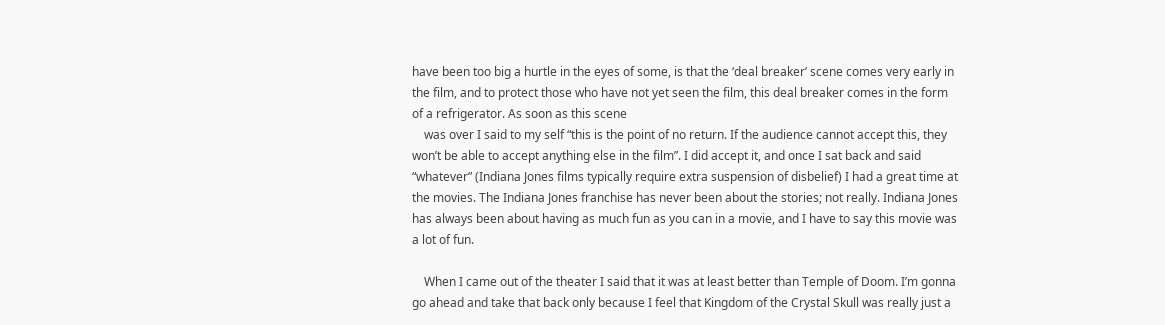have been too big a hurtle in the eyes of some, is that the ‘deal breaker’ scene comes very early in the film, and to protect those who have not yet seen the film, this deal breaker comes in the form of a refrigerator. As soon as this scene
    was over I said to my self “this is the point of no return. If the audience cannot accept this, they won’t be able to accept anything else in the film”. I did accept it, and once I sat back and said “whatever” (Indiana Jones films typically require extra suspension of disbelief) I had a great time at the movies. The Indiana Jones franchise has never been about the stories; not really. Indiana Jones has always been about having as much fun as you can in a movie, and I have to say this movie was a lot of fun.

    When I came out of the theater I said that it was at least better than Temple of Doom. I’m gonna go ahead and take that back only because I feel that Kingdom of the Crystal Skull was really just a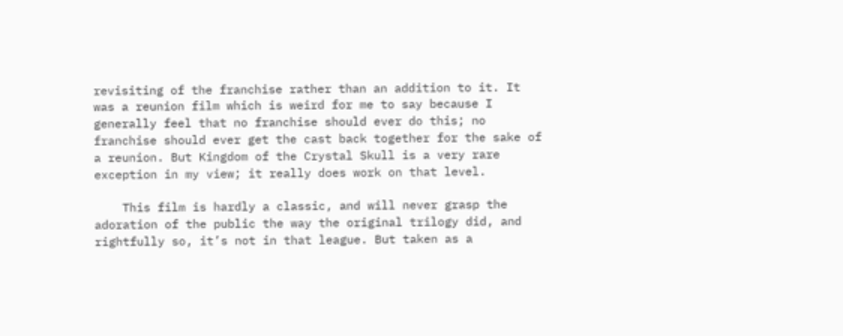revisiting of the franchise rather than an addition to it. It was a reunion film which is weird for me to say because I generally feel that no franchise should ever do this; no franchise should ever get the cast back together for the sake of a reunion. But Kingdom of the Crystal Skull is a very rare exception in my view; it really does work on that level.

    This film is hardly a classic, and will never grasp the adoration of the public the way the original trilogy did, and rightfully so, it’s not in that league. But taken as a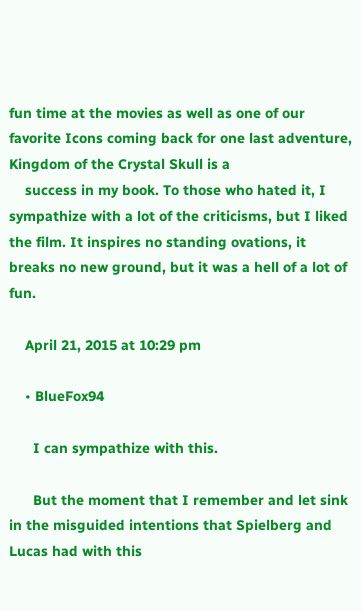fun time at the movies as well as one of our favorite Icons coming back for one last adventure, Kingdom of the Crystal Skull is a
    success in my book. To those who hated it, I sympathize with a lot of the criticisms, but I liked the film. It inspires no standing ovations, it breaks no new ground, but it was a hell of a lot of fun.

    April 21, 2015 at 10:29 pm

    • BlueFox94

      I can sympathize with this.

      But the moment that I remember and let sink in the misguided intentions that Spielberg and Lucas had with this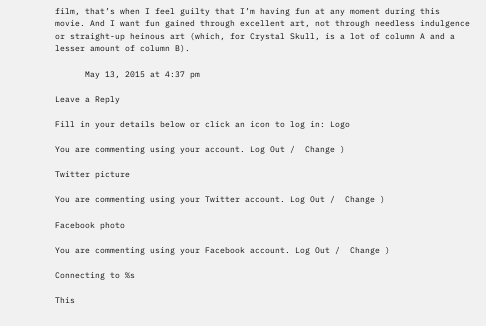film, that’s when I feel guilty that I’m having fun at any moment during this movie. And I want fun gained through excellent art, not through needless indulgence or straight-up heinous art (which, for Crystal Skull, is a lot of column A and a lesser amount of column B).

      May 13, 2015 at 4:37 pm

Leave a Reply

Fill in your details below or click an icon to log in: Logo

You are commenting using your account. Log Out /  Change )

Twitter picture

You are commenting using your Twitter account. Log Out /  Change )

Facebook photo

You are commenting using your Facebook account. Log Out /  Change )

Connecting to %s

This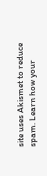site uses Akismet to reduce spam. Learn how your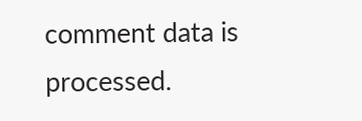comment data is processed.